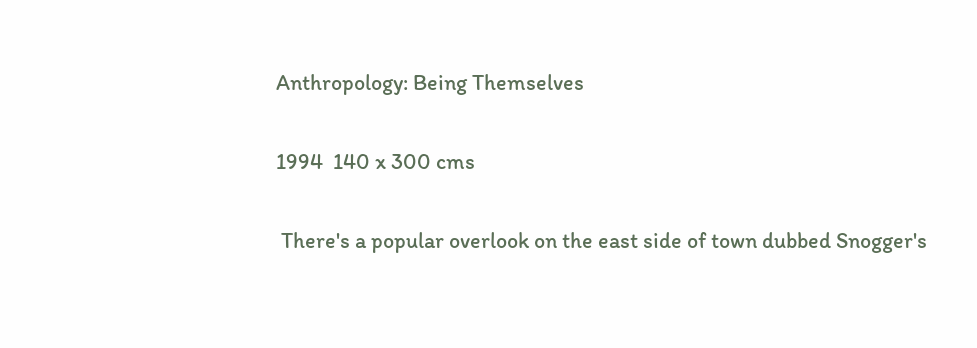Anthropology: Being Themselves


1994  140 x 300 cms


 There's a popular overlook on the east side of town dubbed Snogger's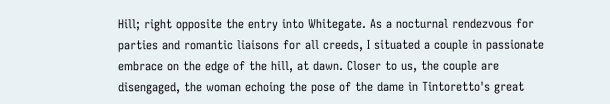Hill; right opposite the entry into Whitegate. As a nocturnal rendezvous for parties and romantic liaisons for all creeds, I situated a couple in passionate embrace on the edge of the hill, at dawn. Closer to us, the couple are disengaged, the woman echoing the pose of the dame in Tintoretto's great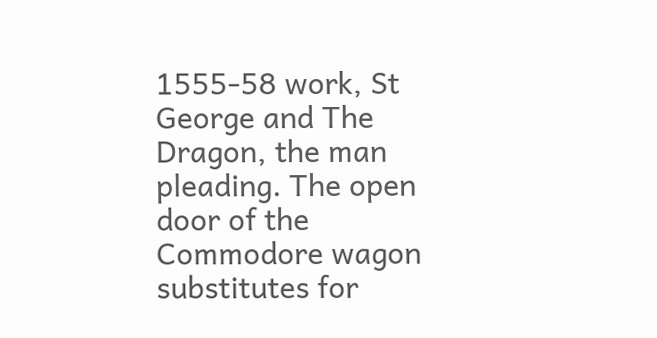1555-58 work, St George and The Dragon, the man pleading. The open door of the Commodore wagon substitutes for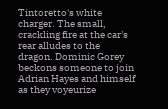Tintoretto's white charger. The small, crackling fire at the car's rear alludes to the dragon. Dominic Gorey beckons someone to join Adrian Hayes and himself as they voyeurize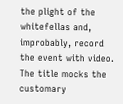the plight of the whitefellas and, improbably, record the event with video. The title mocks the customary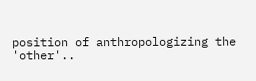position of anthropologizing the 'other'..